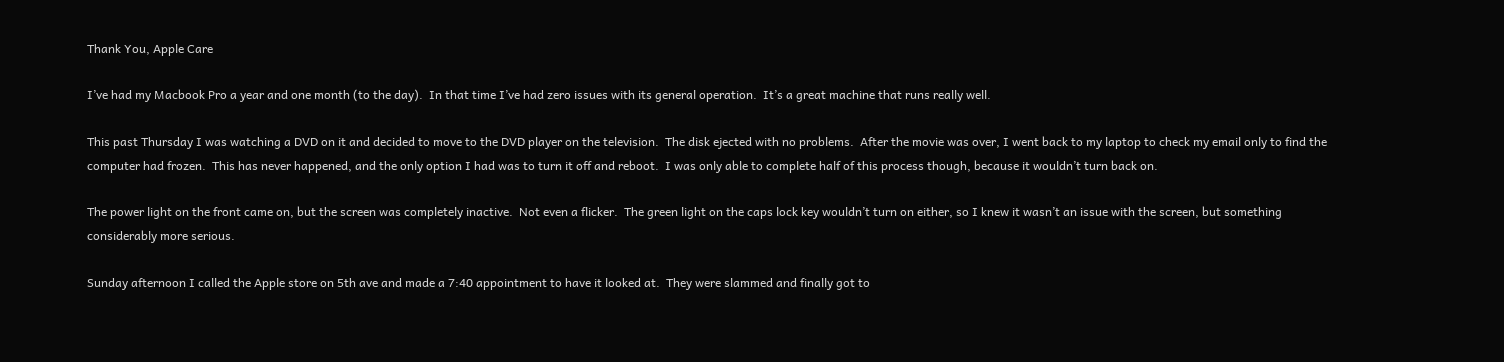Thank You, Apple Care

I’ve had my Macbook Pro a year and one month (to the day).  In that time I’ve had zero issues with its general operation.  It’s a great machine that runs really well.

This past Thursday I was watching a DVD on it and decided to move to the DVD player on the television.  The disk ejected with no problems.  After the movie was over, I went back to my laptop to check my email only to find the computer had frozen.  This has never happened, and the only option I had was to turn it off and reboot.  I was only able to complete half of this process though, because it wouldn’t turn back on.

The power light on the front came on, but the screen was completely inactive.  Not even a flicker.  The green light on the caps lock key wouldn’t turn on either, so I knew it wasn’t an issue with the screen, but something considerably more serious.

Sunday afternoon I called the Apple store on 5th ave and made a 7:40 appointment to have it looked at.  They were slammed and finally got to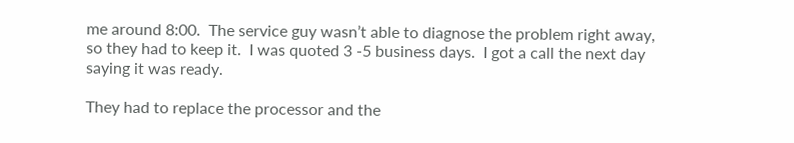me around 8:00.  The service guy wasn’t able to diagnose the problem right away, so they had to keep it.  I was quoted 3 -5 business days.  I got a call the next day saying it was ready.

They had to replace the processor and the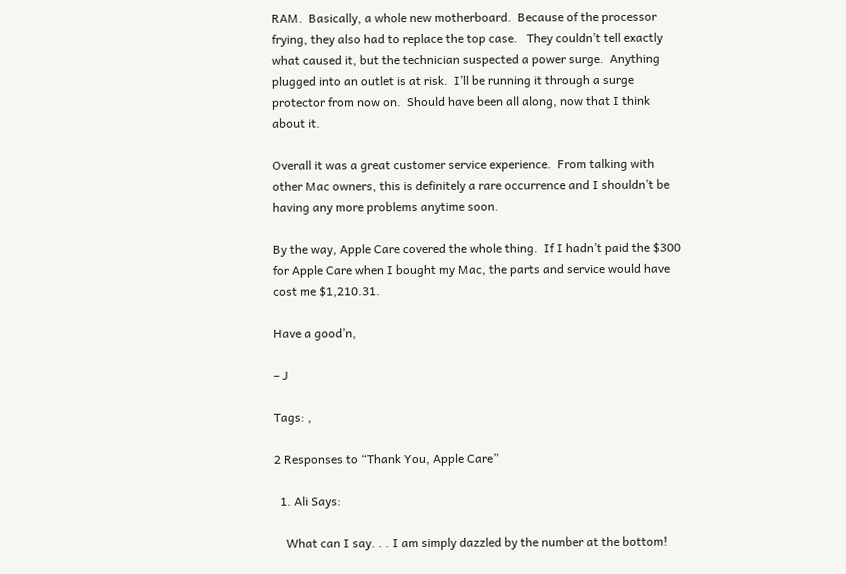RAM.  Basically, a whole new motherboard.  Because of the processor frying, they also had to replace the top case.   They couldn’t tell exactly what caused it, but the technician suspected a power surge.  Anything plugged into an outlet is at risk.  I’ll be running it through a surge protector from now on.  Should have been all along, now that I think about it.

Overall it was a great customer service experience.  From talking with other Mac owners, this is definitely a rare occurrence and I shouldn’t be having any more problems anytime soon.

By the way, Apple Care covered the whole thing.  If I hadn’t paid the $300 for Apple Care when I bought my Mac, the parts and service would have cost me $1,210.31.

Have a good’n,

– J

Tags: ,

2 Responses to “Thank You, Apple Care”

  1. Ali Says:

    What can I say. . . I am simply dazzled by the number at the bottom!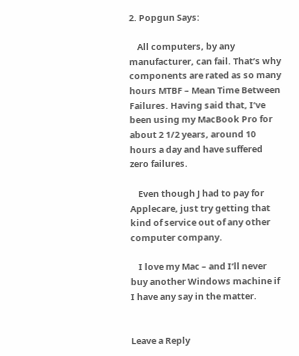2. Popgun Says:

    All computers, by any manufacturer, can fail. That’s why components are rated as so many hours MTBF – Mean Time Between Failures. Having said that, I’ve been using my MacBook Pro for about 2 1/2 years, around 10 hours a day and have suffered zero failures.

    Even though J had to pay for Applecare, just try getting that kind of service out of any other computer company.

    I love my Mac – and I’ll never buy another Windows machine if I have any say in the matter.


Leave a Reply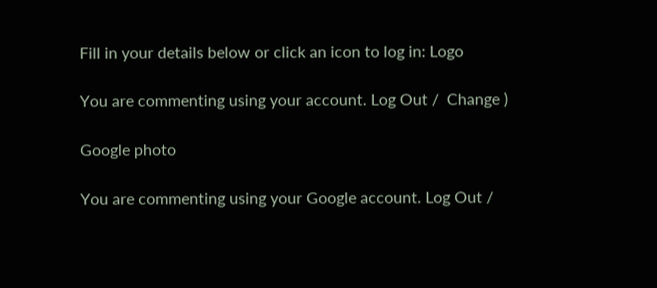Fill in your details below or click an icon to log in: Logo

You are commenting using your account. Log Out /  Change )

Google photo

You are commenting using your Google account. Log Out /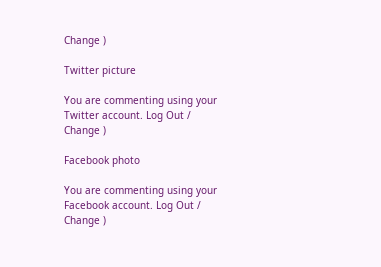Change )

Twitter picture

You are commenting using your Twitter account. Log Out /  Change )

Facebook photo

You are commenting using your Facebook account. Log Out /  Change )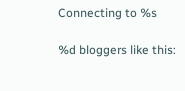Connecting to %s

%d bloggers like this: